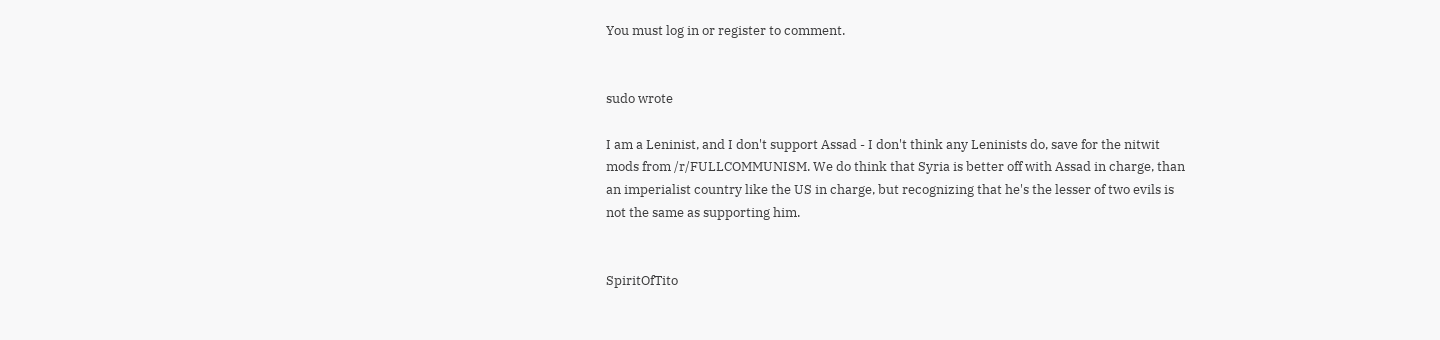You must log in or register to comment.


sudo wrote

I am a Leninist, and I don't support Assad - I don't think any Leninists do, save for the nitwit mods from /r/FULLCOMMUNISM. We do think that Syria is better off with Assad in charge, than an imperialist country like the US in charge, but recognizing that he's the lesser of two evils is not the same as supporting him.


SpiritOfTito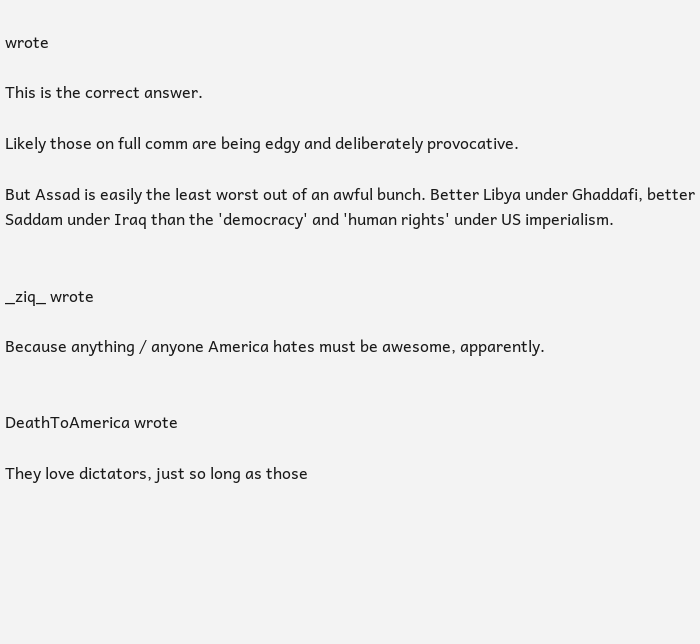wrote

This is the correct answer.

Likely those on full comm are being edgy and deliberately provocative.

But Assad is easily the least worst out of an awful bunch. Better Libya under Ghaddafi, better Saddam under Iraq than the 'democracy' and 'human rights' under US imperialism.


_ziq_ wrote

Because anything / anyone America hates must be awesome, apparently.


DeathToAmerica wrote

They love dictators, just so long as those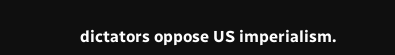dictators oppose US imperialism.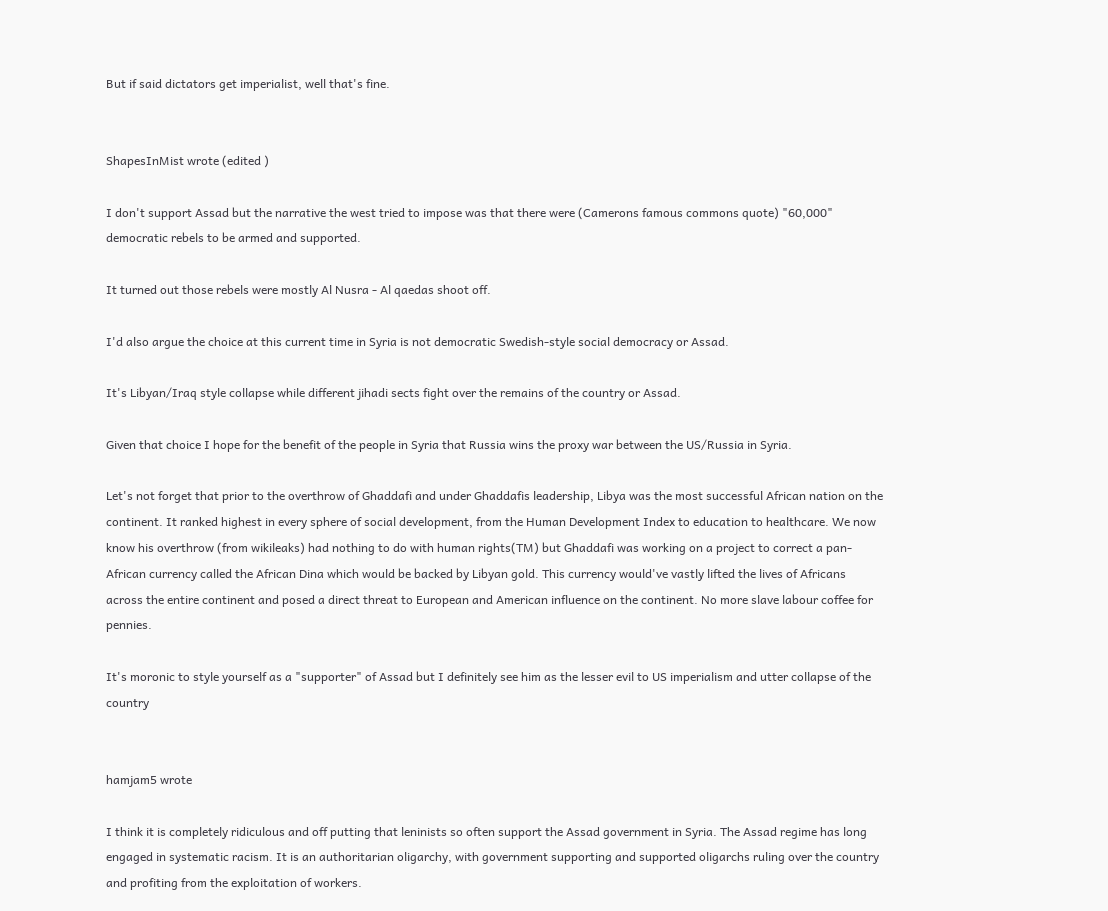But if said dictators get imperialist, well that's fine.


ShapesInMist wrote (edited )

I don't support Assad but the narrative the west tried to impose was that there were (Camerons famous commons quote) "60,000" democratic rebels to be armed and supported.

It turned out those rebels were mostly Al Nusra - Al qaedas shoot off.

I'd also argue the choice at this current time in Syria is not democratic Swedish-style social democracy or Assad.

It's Libyan/Iraq style collapse while different jihadi sects fight over the remains of the country or Assad.

Given that choice I hope for the benefit of the people in Syria that Russia wins the proxy war between the US/Russia in Syria.

Let's not forget that prior to the overthrow of Ghaddafi and under Ghaddafis leadership, Libya was the most successful African nation on the continent. It ranked highest in every sphere of social development, from the Human Development Index to education to healthcare. We now know his overthrow (from wikileaks) had nothing to do with human rights(TM) but Ghaddafi was working on a project to correct a pan-African currency called the African Dina which would be backed by Libyan gold. This currency would've vastly lifted the lives of Africans across the entire continent and posed a direct threat to European and American influence on the continent. No more slave labour coffee for pennies.

It's moronic to style yourself as a "supporter" of Assad but I definitely see him as the lesser evil to US imperialism and utter collapse of the country


hamjam5 wrote

I think it is completely ridiculous and off putting that leninists so often support the Assad government in Syria. The Assad regime has long engaged in systematic racism. It is an authoritarian oligarchy, with government supporting and supported oligarchs ruling over the country and profiting from the exploitation of workers.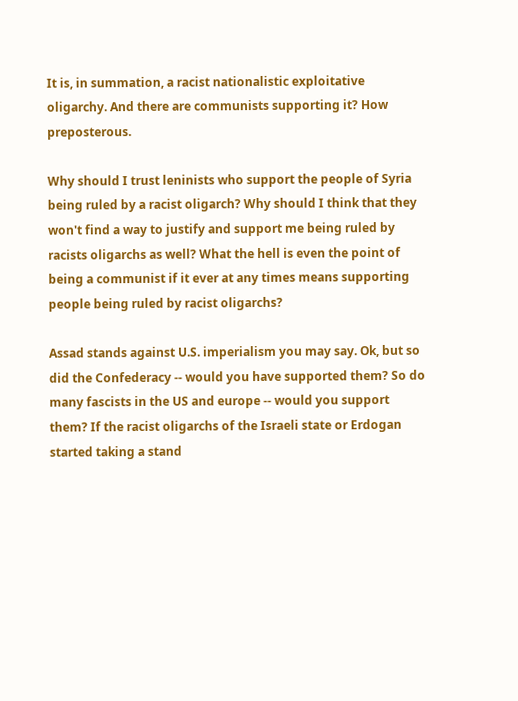It is, in summation, a racist nationalistic exploitative oligarchy. And there are communists supporting it? How preposterous.

Why should I trust leninists who support the people of Syria being ruled by a racist oligarch? Why should I think that they won't find a way to justify and support me being ruled by racists oligarchs as well? What the hell is even the point of being a communist if it ever at any times means supporting people being ruled by racist oligarchs?

Assad stands against U.S. imperialism you may say. Ok, but so did the Confederacy -- would you have supported them? So do many fascists in the US and europe -- would you support them? If the racist oligarchs of the Israeli state or Erdogan started taking a stand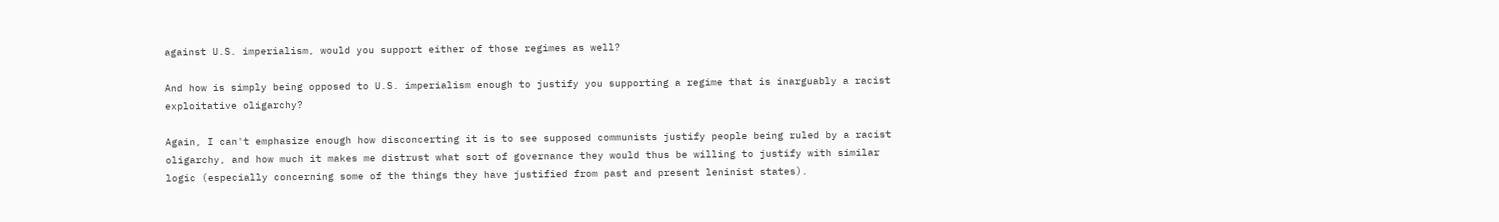against U.S. imperialism, would you support either of those regimes as well?

And how is simply being opposed to U.S. imperialism enough to justify you supporting a regime that is inarguably a racist exploitative oligarchy?

Again, I can't emphasize enough how disconcerting it is to see supposed communists justify people being ruled by a racist oligarchy, and how much it makes me distrust what sort of governance they would thus be willing to justify with similar logic (especially concerning some of the things they have justified from past and present leninist states).